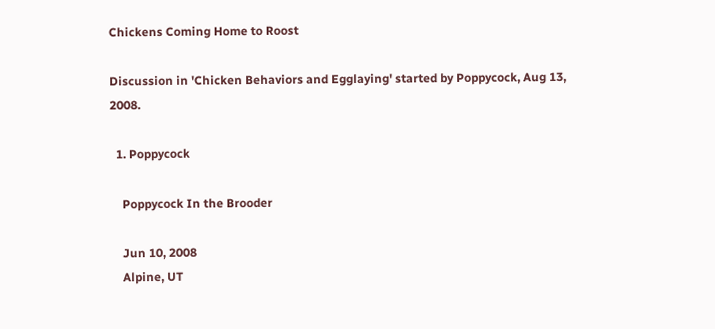Chickens Coming Home to Roost

Discussion in 'Chicken Behaviors and Egglaying' started by Poppycock, Aug 13, 2008.

  1. Poppycock

    Poppycock In the Brooder

    Jun 10, 2008
    Alpine, UT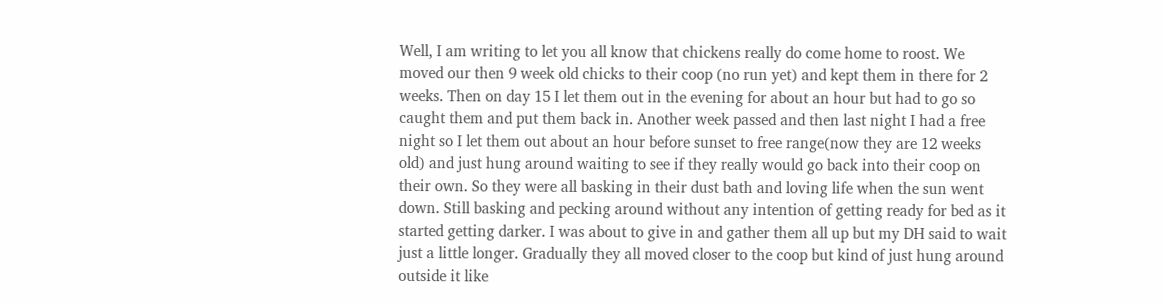Well, I am writing to let you all know that chickens really do come home to roost. We moved our then 9 week old chicks to their coop (no run yet) and kept them in there for 2 weeks. Then on day 15 I let them out in the evening for about an hour but had to go so caught them and put them back in. Another week passed and then last night I had a free night so I let them out about an hour before sunset to free range(now they are 12 weeks old) and just hung around waiting to see if they really would go back into their coop on their own. So they were all basking in their dust bath and loving life when the sun went down. Still basking and pecking around without any intention of getting ready for bed as it started getting darker. I was about to give in and gather them all up but my DH said to wait just a little longer. Gradually they all moved closer to the coop but kind of just hung around outside it like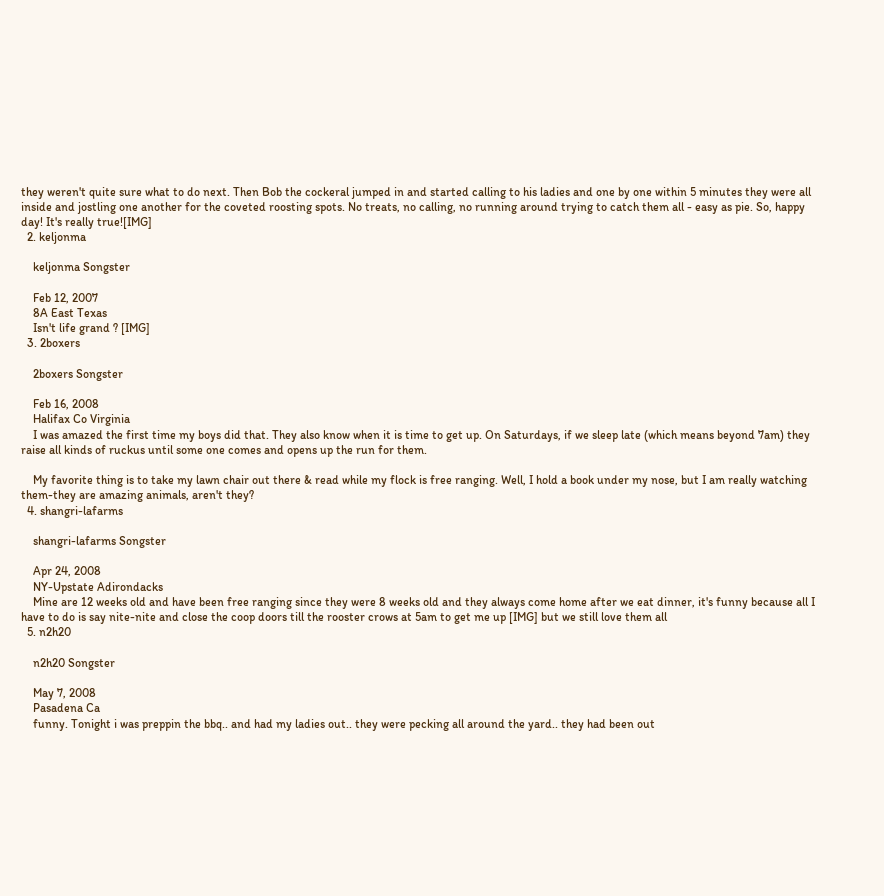they weren't quite sure what to do next. Then Bob the cockeral jumped in and started calling to his ladies and one by one within 5 minutes they were all inside and jostling one another for the coveted roosting spots. No treats, no calling, no running around trying to catch them all - easy as pie. So, happy day! It's really true![IMG]
  2. keljonma

    keljonma Songster

    Feb 12, 2007
    8A East Texas
    Isn't life grand ? [IMG]
  3. 2boxers

    2boxers Songster

    Feb 16, 2008
    Halifax Co Virginia
    I was amazed the first time my boys did that. They also know when it is time to get up. On Saturdays, if we sleep late (which means beyond 7am) they raise all kinds of ruckus until some one comes and opens up the run for them.

    My favorite thing is to take my lawn chair out there & read while my flock is free ranging. Well, I hold a book under my nose, but I am really watching them-they are amazing animals, aren't they?
  4. shangri-lafarms

    shangri-lafarms Songster

    Apr 24, 2008
    NY-Upstate Adirondacks
    Mine are 12 weeks old and have been free ranging since they were 8 weeks old and they always come home after we eat dinner, it's funny because all I have to do is say nite-nite and close the coop doors till the rooster crows at 5am to get me up [IMG] but we still love them all
  5. n2h20

    n2h20 Songster

    May 7, 2008
    Pasadena Ca
    funny. Tonight i was preppin the bbq.. and had my ladies out.. they were pecking all around the yard.. they had been out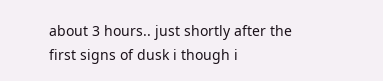about 3 hours.. just shortly after the first signs of dusk i though i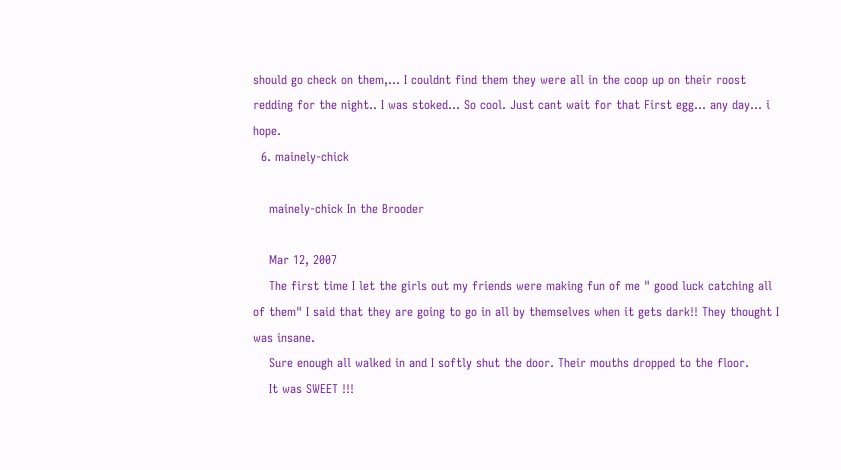should go check on them,... I couldnt find them they were all in the coop up on their roost redding for the night.. I was stoked... So cool. Just cant wait for that First egg... any day... i hope.
  6. mainely-chick

    mainely-chick In the Brooder

    Mar 12, 2007
    The first time I let the girls out my friends were making fun of me " good luck catching all of them" I said that they are going to go in all by themselves when it gets dark!! They thought I was insane.
    Sure enough all walked in and I softly shut the door. Their mouths dropped to the floor.
    It was SWEET !!!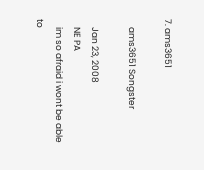7. ams3651

    ams3651 Songster

    Jan 23, 2008
    NE PA
    im so afraid i wont be able to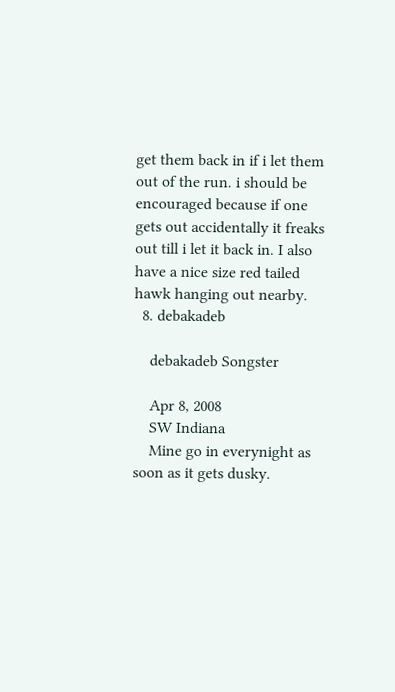get them back in if i let them out of the run. i should be encouraged because if one gets out accidentally it freaks out till i let it back in. I also have a nice size red tailed hawk hanging out nearby.
  8. debakadeb

    debakadeb Songster

    Apr 8, 2008
    SW Indiana
    Mine go in everynight as soon as it gets dusky.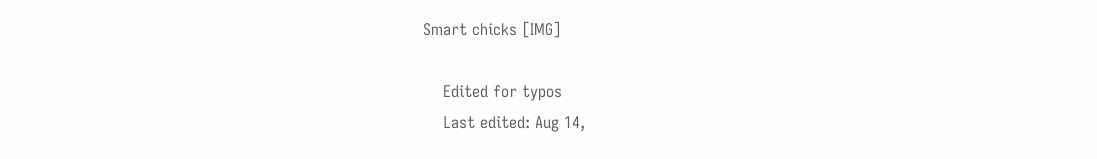Smart chicks [IMG]

    Edited for typos
    Last edited: Aug 14,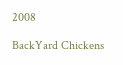2008

BackYard Chickens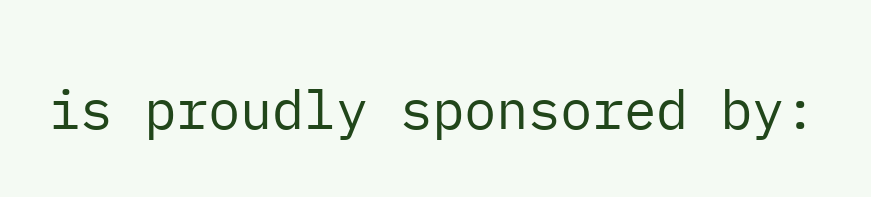is proudly sponsored by: